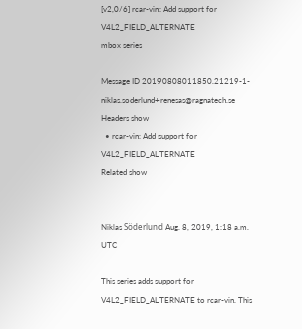[v2,0/6] rcar-vin: Add support for V4L2_FIELD_ALTERNATE
mbox series

Message ID 20190808011850.21219-1-niklas.soderlund+renesas@ragnatech.se
Headers show
  • rcar-vin: Add support for V4L2_FIELD_ALTERNATE
Related show


Niklas Söderlund Aug. 8, 2019, 1:18 a.m. UTC

This series adds support for V4L2_FIELD_ALTERNATE to rcar-vin. This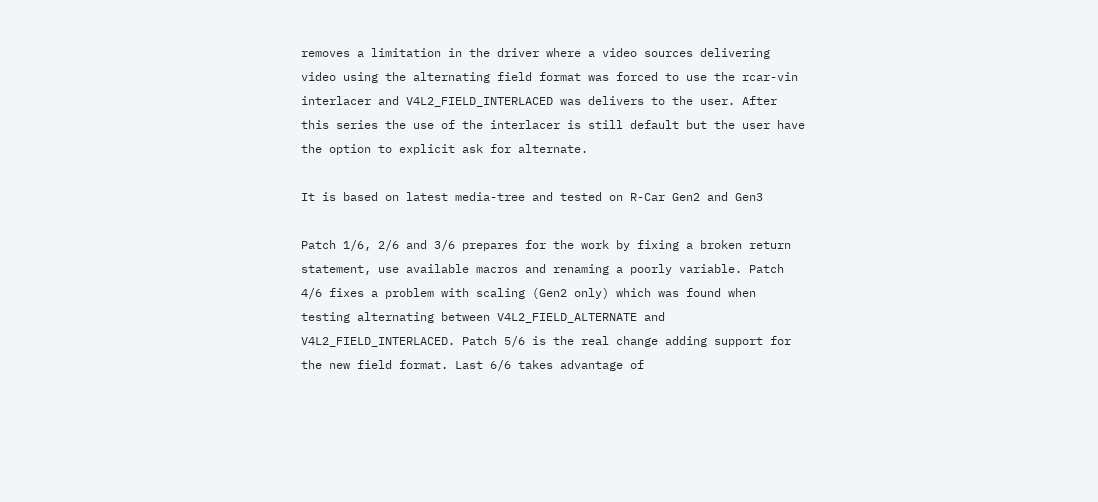removes a limitation in the driver where a video sources delivering
video using the alternating field format was forced to use the rcar-vin
interlacer and V4L2_FIELD_INTERLACED was delivers to the user. After
this series the use of the interlacer is still default but the user have
the option to explicit ask for alternate.

It is based on latest media-tree and tested on R-Car Gen2 and Gen3

Patch 1/6, 2/6 and 3/6 prepares for the work by fixing a broken return
statement, use available macros and renaming a poorly variable. Patch
4/6 fixes a problem with scaling (Gen2 only) which was found when
testing alternating between V4L2_FIELD_ALTERNATE and
V4L2_FIELD_INTERLACED. Patch 5/6 is the real change adding support for
the new field format. Last 6/6 takes advantage of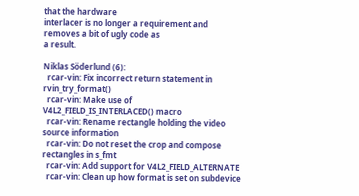that the hardware
interlacer is no longer a requirement and removes a bit of ugly code as
a result.

Niklas Söderlund (6):
  rcar-vin: Fix incorrect return statement in rvin_try_format()
  rcar-vin: Make use of V4L2_FIELD_IS_INTERLACED() macro
  rcar-vin: Rename rectangle holding the video source information
  rcar-vin: Do not reset the crop and compose rectangles in s_fmt
  rcar-vin: Add support for V4L2_FIELD_ALTERNATE
  rcar-vin: Clean up how format is set on subdevice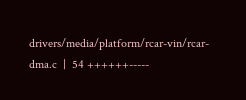drivers/media/platform/rcar-vin/rcar-dma.c  |  54 ++++++-----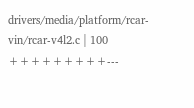drivers/media/platform/rcar-vin/rcar-v4l2.c | 100 +++++++++---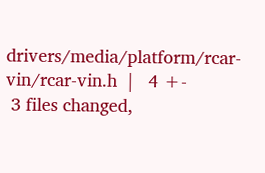drivers/media/platform/rcar-vin/rcar-vin.h  |   4 +-
 3 files changed,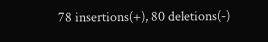78 insertions(+), 80 deletions(-)